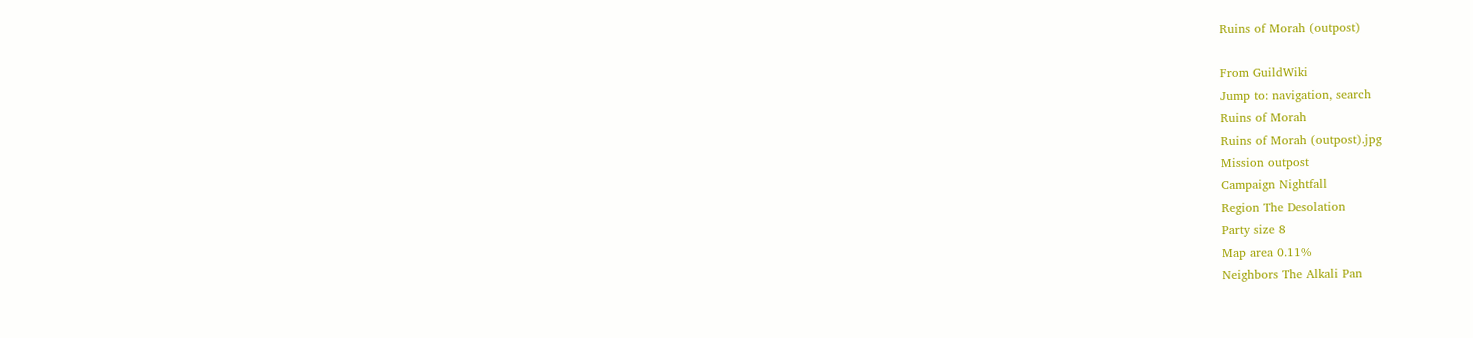Ruins of Morah (outpost)

From GuildWiki
Jump to: navigation, search
Ruins of Morah
Ruins of Morah (outpost).jpg
Mission outpost
Campaign Nightfall
Region The Desolation
Party size 8
Map area 0.11%
Neighbors The Alkali Pan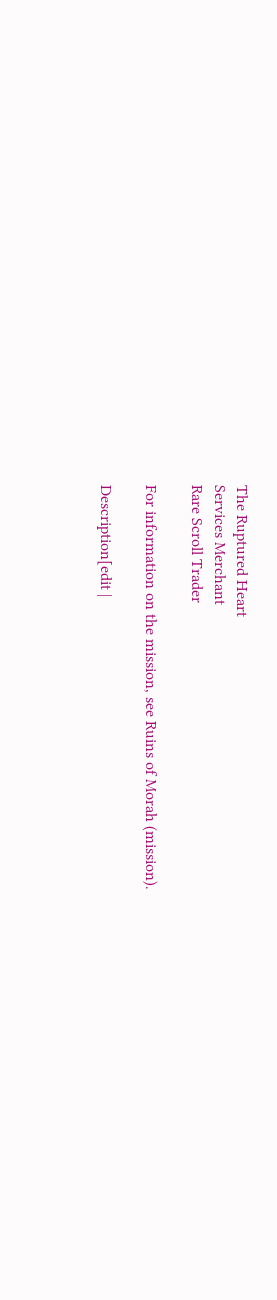The Ruptured Heart
Services Merchant
Rare Scroll Trader

For information on the mission, see Ruins of Morah (mission).

Description[edit |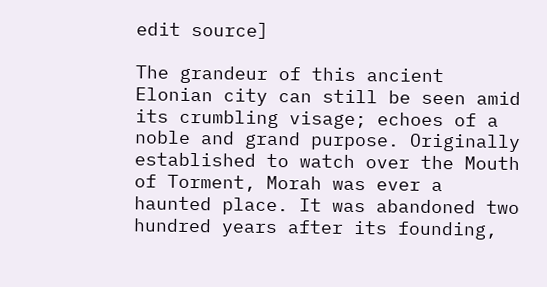edit source]

The grandeur of this ancient Elonian city can still be seen amid its crumbling visage; echoes of a noble and grand purpose. Originally established to watch over the Mouth of Torment, Morah was ever a haunted place. It was abandoned two hundred years after its founding,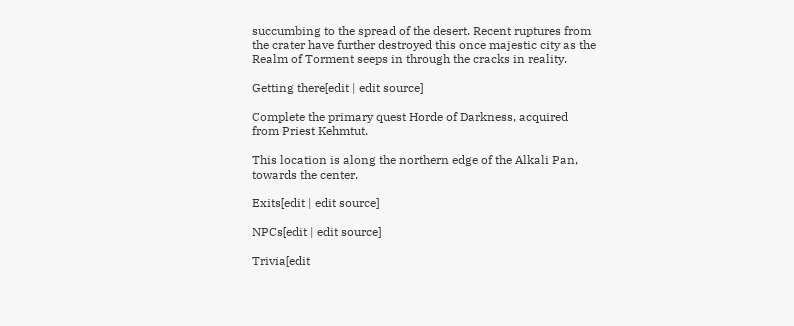succumbing to the spread of the desert. Recent ruptures from the crater have further destroyed this once majestic city as the Realm of Torment seeps in through the cracks in reality.

Getting there[edit | edit source]

Complete the primary quest Horde of Darkness, acquired from Priest Kehmtut.

This location is along the northern edge of the Alkali Pan, towards the center.

Exits[edit | edit source]

NPCs[edit | edit source]

Trivia[edit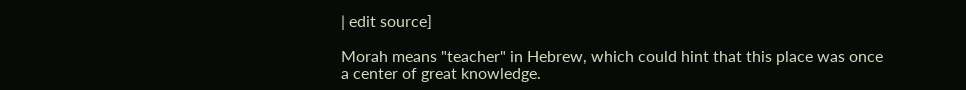| edit source]

Morah means "teacher" in Hebrew, which could hint that this place was once a center of great knowledge.